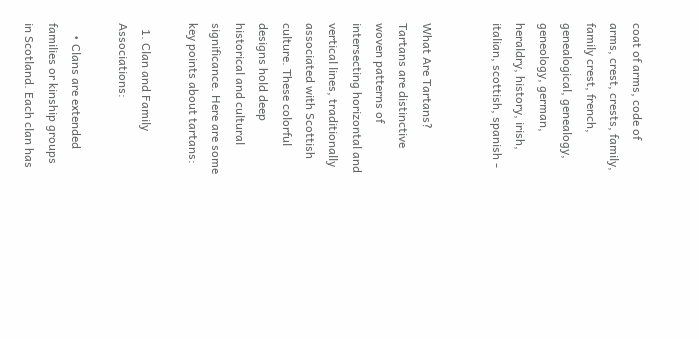coat of arms, code of arms, crest, crests, family, family crest, french, genealogical, genealogy, geneology, german, heraldry, history, irish, italian, scottish, spanish -


What Are Tartans? Tartans are distinctive woven patterns of intersecting horizontal and vertical lines, traditionally associated with Scottish culture. These colorful designs hold deep historical and cultural significance. Here are some key points about tartans:

  1. Clan and Family Associations:

    • Clans are extended families or kinship groups in Scotland. Each clan has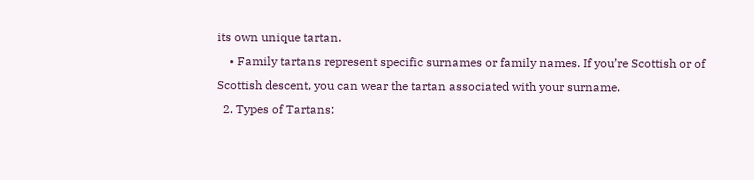its own unique tartan.
    • Family tartans represent specific surnames or family names. If you’re Scottish or of Scottish descent, you can wear the tartan associated with your surname.
  2. Types of Tartans: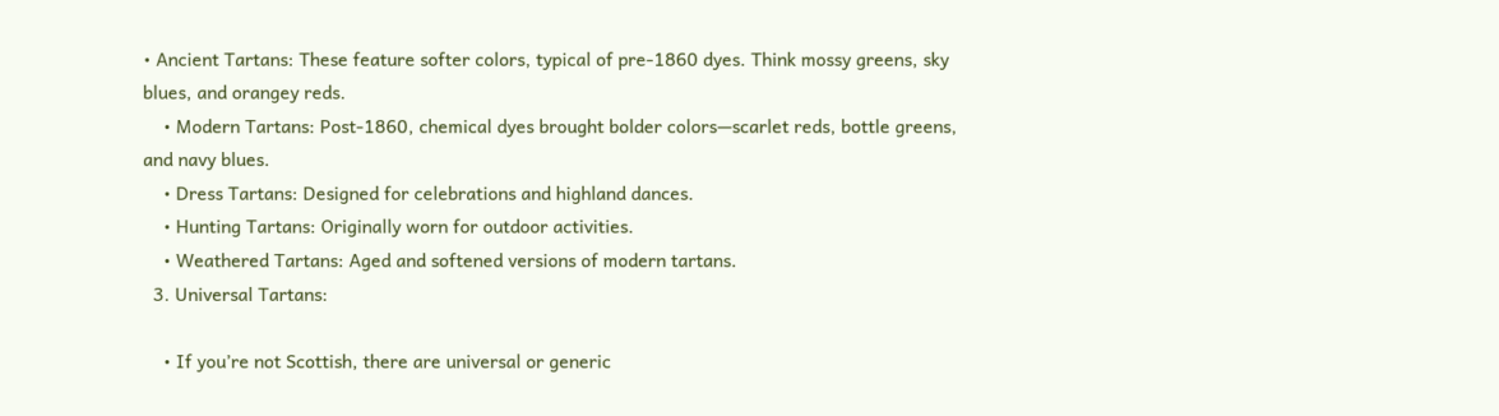• Ancient Tartans: These feature softer colors, typical of pre-1860 dyes. Think mossy greens, sky blues, and orangey reds.
    • Modern Tartans: Post-1860, chemical dyes brought bolder colors—scarlet reds, bottle greens, and navy blues.
    • Dress Tartans: Designed for celebrations and highland dances.
    • Hunting Tartans: Originally worn for outdoor activities.
    • Weathered Tartans: Aged and softened versions of modern tartans.
  3. Universal Tartans:

    • If you’re not Scottish, there are universal or generic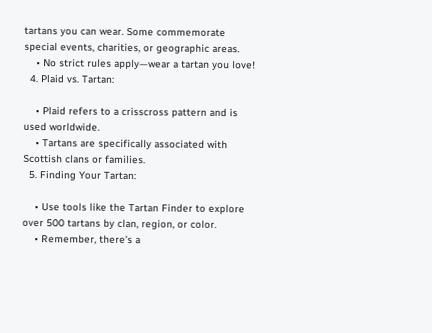tartans you can wear. Some commemorate special events, charities, or geographic areas.
    • No strict rules apply—wear a tartan you love!
  4. Plaid vs. Tartan:

    • Plaid refers to a crisscross pattern and is used worldwide.
    • Tartans are specifically associated with Scottish clans or families.
  5. Finding Your Tartan:

    • Use tools like the Tartan Finder to explore over 500 tartans by clan, region, or color.
    • Remember, there’s a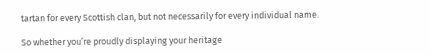tartan for every Scottish clan, but not necessarily for every individual name.

So whether you’re proudly displaying your heritage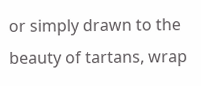or simply drawn to the beauty of tartans, wrap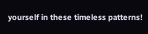yourself in these timeless patterns!